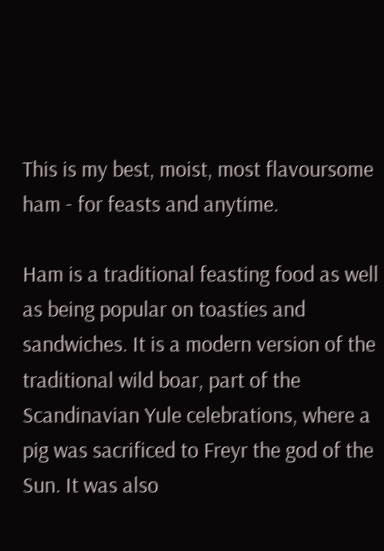This is my best, moist, most flavoursome ham - for feasts and anytime.

Ham is a traditional feasting food as well as being popular on toasties and sandwiches. It is a modern version of the traditional wild boar, part of the Scandinavian Yule celebrations, where a pig was sacrificed to Freyr the god of the Sun. It was also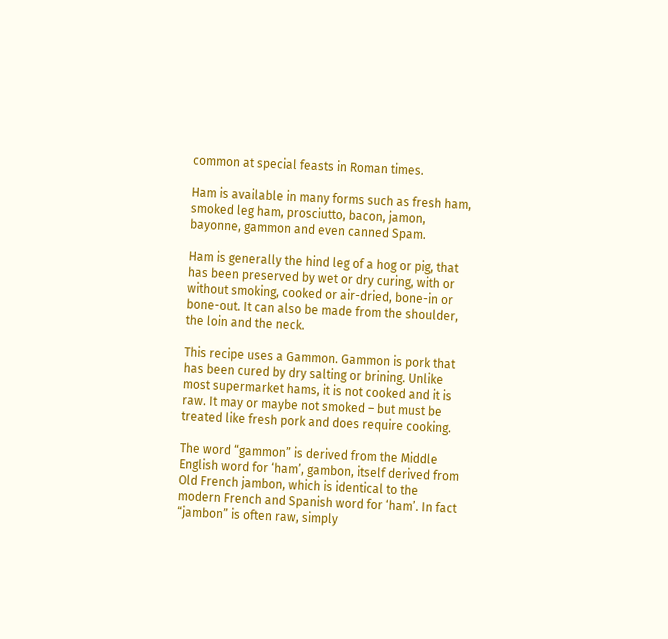common at special feasts in Roman times.

Ham is available in many forms such as fresh ham, smoked leg ham, prosciutto, bacon, jamon, bayonne, gammon and even canned Spam.

Ham is generally the hind leg of a hog or pig, that has been preserved by wet or dry curing, with or without smoking, cooked or air-dried, bone-in or bone-out. It can also be made from the shoulder, the loin and the neck.

This recipe uses a Gammon. Gammon is pork that has been cured by dry salting or brining. Unlike most supermarket hams, it is not cooked and it is raw. It may or maybe not smoked – but must be treated like fresh pork and does require cooking.

The word “gammon” is derived from the Middle English word for ‘ham’, gambon, itself derived from Old French jambon, which is identical to the modern French and Spanish word for ‘ham’. In fact “jambon” is often raw, simply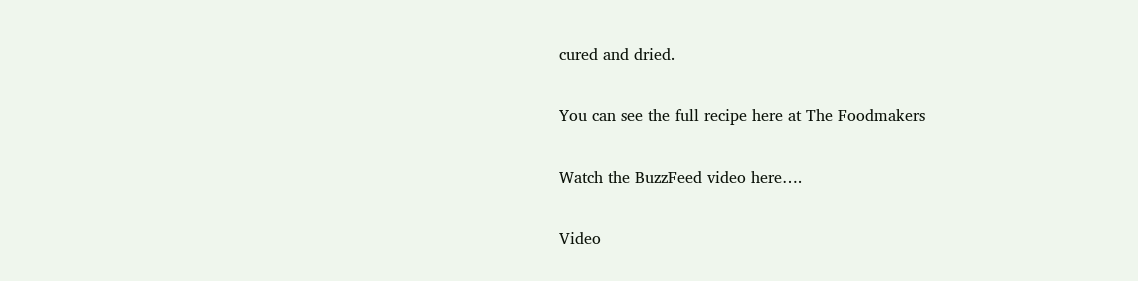cured and dried.

You can see the full recipe here at The Foodmakers

Watch the BuzzFeed video here….

Video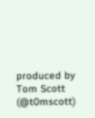produced by Tom Scott (@t0mscott)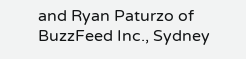and Ryan Paturzo of BuzzFeed Inc., Sydney